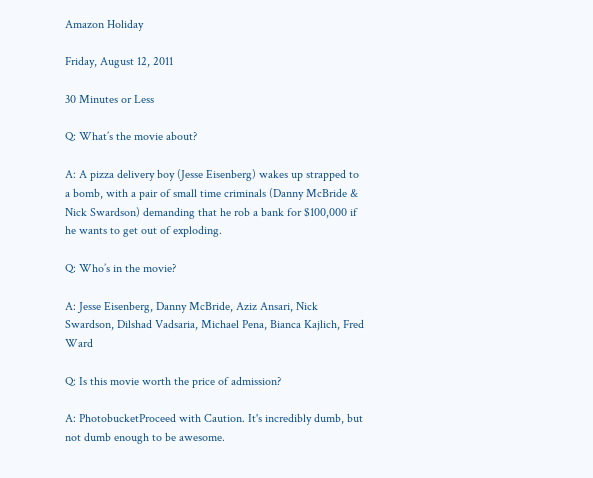Amazon Holiday

Friday, August 12, 2011

30 Minutes or Less

Q: What’s the movie about?

A: A pizza delivery boy (Jesse Eisenberg) wakes up strapped to a bomb, with a pair of small time criminals (Danny McBride & Nick Swardson) demanding that he rob a bank for $100,000 if he wants to get out of exploding.

Q: Who’s in the movie?

A: Jesse Eisenberg, Danny McBride, Aziz Ansari, Nick Swardson, Dilshad Vadsaria, Michael Pena, Bianca Kajlich, Fred Ward

Q: Is this movie worth the price of admission?

A: PhotobucketProceed with Caution. It's incredibly dumb, but not dumb enough to be awesome.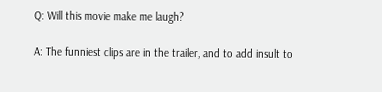Q: Will this movie make me laugh?

A: The funniest clips are in the trailer, and to add insult to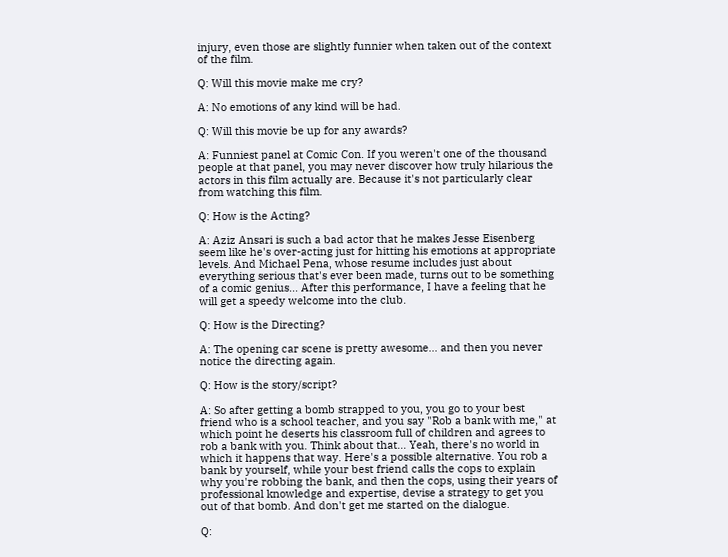injury, even those are slightly funnier when taken out of the context of the film.

Q: Will this movie make me cry?

A: No emotions of any kind will be had.

Q: Will this movie be up for any awards?

A: Funniest panel at Comic Con. If you weren't one of the thousand people at that panel, you may never discover how truly hilarious the actors in this film actually are. Because it's not particularly clear from watching this film.

Q: How is the Acting?

A: Aziz Ansari is such a bad actor that he makes Jesse Eisenberg seem like he's over-acting just for hitting his emotions at appropriate levels. And Michael Pena, whose resume includes just about everything serious that's ever been made, turns out to be something of a comic genius... After this performance, I have a feeling that he will get a speedy welcome into the club.

Q: How is the Directing?

A: The opening car scene is pretty awesome... and then you never notice the directing again.

Q: How is the story/script?

A: So after getting a bomb strapped to you, you go to your best friend who is a school teacher, and you say "Rob a bank with me," at which point he deserts his classroom full of children and agrees to rob a bank with you. Think about that... Yeah, there's no world in which it happens that way. Here's a possible alternative. You rob a bank by yourself, while your best friend calls the cops to explain why you're robbing the bank, and then the cops, using their years of professional knowledge and expertise, devise a strategy to get you out of that bomb. And don't get me started on the dialogue.

Q: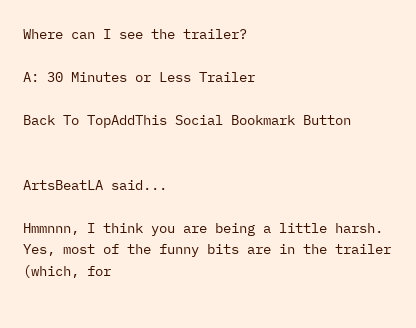Where can I see the trailer?

A: 30 Minutes or Less Trailer

Back To TopAddThis Social Bookmark Button


ArtsBeatLA said...

Hmmnnn, I think you are being a little harsh. Yes, most of the funny bits are in the trailer (which, for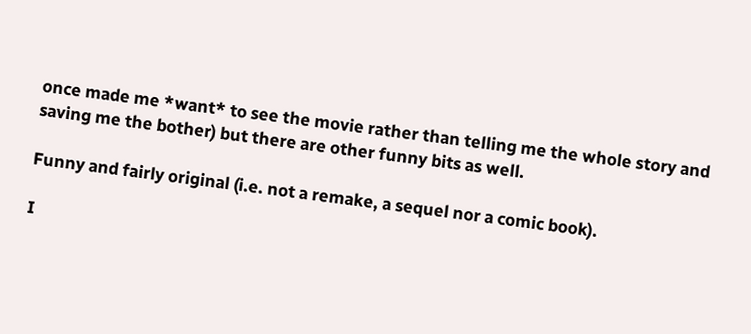once made me *want* to see the movie rather than telling me the whole story and saving me the bother) but there are other funny bits as well.

Funny and fairly original (i.e. not a remake, a sequel nor a comic book).

I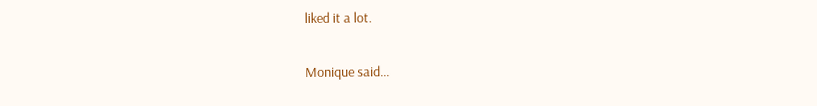liked it a lot.

Monique said...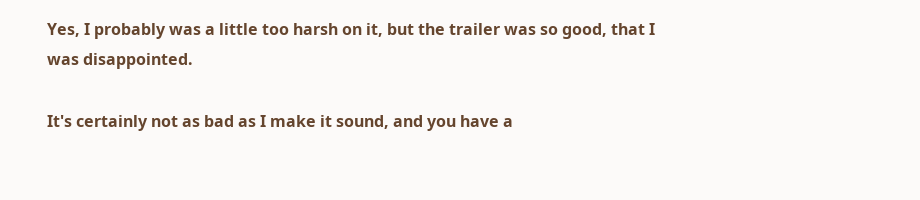Yes, I probably was a little too harsh on it, but the trailer was so good, that I was disappointed.

It's certainly not as bad as I make it sound, and you have a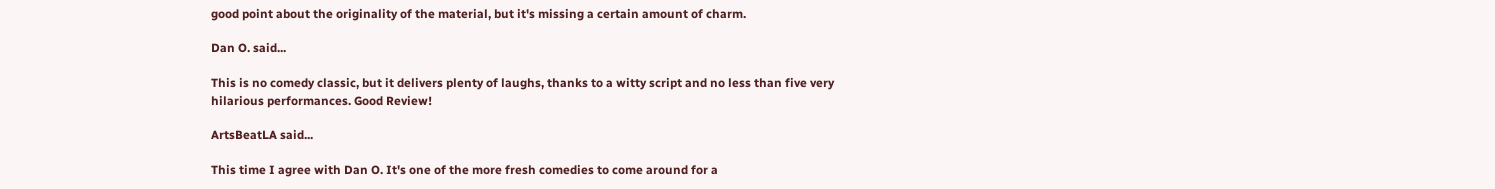good point about the originality of the material, but it's missing a certain amount of charm.

Dan O. said...

This is no comedy classic, but it delivers plenty of laughs, thanks to a witty script and no less than five very hilarious performances. Good Review!

ArtsBeatLA said...

This time I agree with Dan O. It's one of the more fresh comedies to come around for a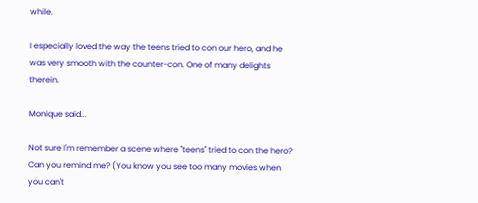while.

I especially loved the way the teens tried to con our hero, and he was very smooth with the counter-con. One of many delights therein.

Monique said...

Not sure I'm remember a scene where "teens" tried to con the hero? Can you remind me? (You know you see too many movies when you can't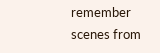remember scenes from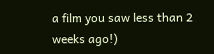a film you saw less than 2 weeks ago!)